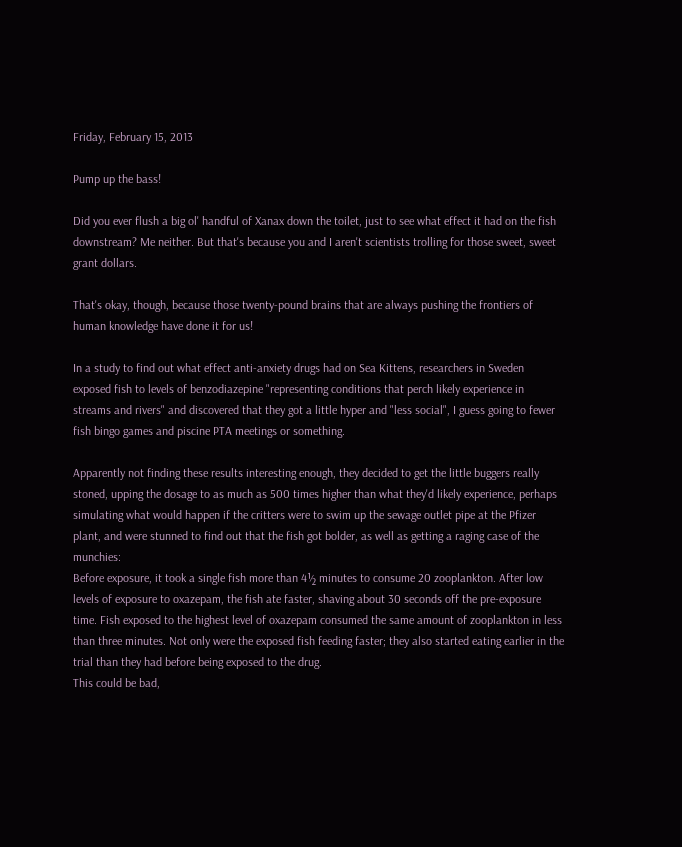Friday, February 15, 2013

Pump up the bass!

Did you ever flush a big ol' handful of Xanax down the toilet, just to see what effect it had on the fish downstream? Me neither. But that's because you and I aren't scientists trolling for those sweet, sweet grant dollars.

That's okay, though, because those twenty-pound brains that are always pushing the frontiers of human knowledge have done it for us!

In a study to find out what effect anti-anxiety drugs had on Sea Kittens, researchers in Sweden exposed fish to levels of benzodiazepine "representing conditions that perch likely experience in streams and rivers" and discovered that they got a little hyper and "less social", I guess going to fewer fish bingo games and piscine PTA meetings or something.

Apparently not finding these results interesting enough, they decided to get the little buggers really stoned, upping the dosage to as much as 500 times higher than what they'd likely experience, perhaps simulating what would happen if the critters were to swim up the sewage outlet pipe at the Pfizer plant, and were stunned to find out that the fish got bolder, as well as getting a raging case of the munchies:
Before exposure, it took a single fish more than 4½ minutes to consume 20 zooplankton. After low levels of exposure to oxazepam, the fish ate faster, shaving about 30 seconds off the pre-exposure time. Fish exposed to the highest level of oxazepam consumed the same amount of zooplankton in less than three minutes. Not only were the exposed fish feeding faster; they also started eating earlier in the trial than they had before being exposed to the drug.
This could be bad,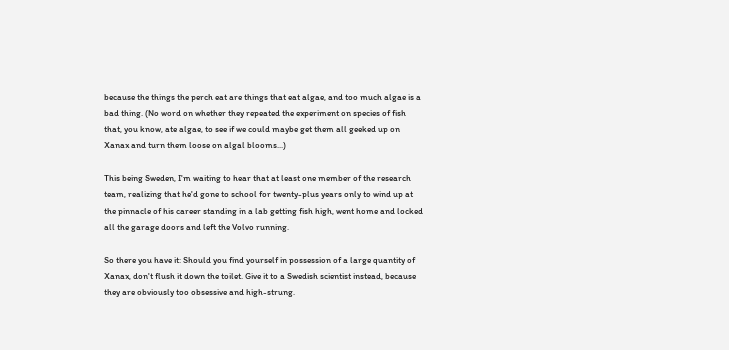because the things the perch eat are things that eat algae, and too much algae is a bad thing. (No word on whether they repeated the experiment on species of fish that, you know, ate algae, to see if we could maybe get them all geeked up on Xanax and turn them loose on algal blooms...)

This being Sweden, I'm waiting to hear that at least one member of the research team, realizing that he'd gone to school for twenty-plus years only to wind up at the pinnacle of his career standing in a lab getting fish high, went home and locked all the garage doors and left the Volvo running.

So there you have it: Should you find yourself in possession of a large quantity of Xanax, don't flush it down the toilet. Give it to a Swedish scientist instead, because they are obviously too obsessive and high-strung.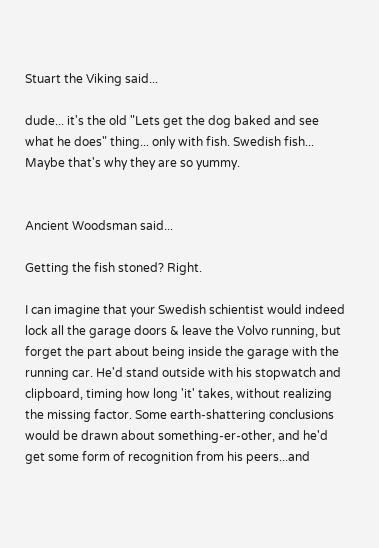Stuart the Viking said...

dude... it's the old "Lets get the dog baked and see what he does" thing... only with fish. Swedish fish... Maybe that's why they are so yummy.


Ancient Woodsman said...

Getting the fish stoned? Right.

I can imagine that your Swedish schientist would indeed lock all the garage doors & leave the Volvo running, but forget the part about being inside the garage with the running car. He'd stand outside with his stopwatch and clipboard, timing how long 'it' takes, without realizing the missing factor. Some earth-shattering conclusions would be drawn about something-er-other, and he'd get some form of recognition from his peers...and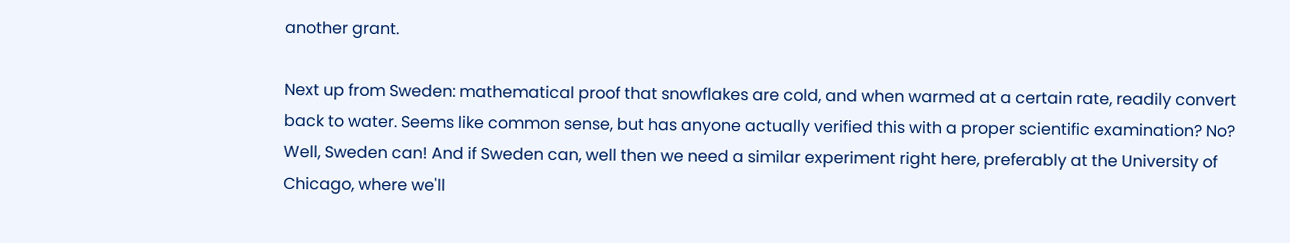another grant.

Next up from Sweden: mathematical proof that snowflakes are cold, and when warmed at a certain rate, readily convert back to water. Seems like common sense, but has anyone actually verified this with a proper scientific examination? No? Well, Sweden can! And if Sweden can, well then we need a similar experiment right here, preferably at the University of Chicago, where we'll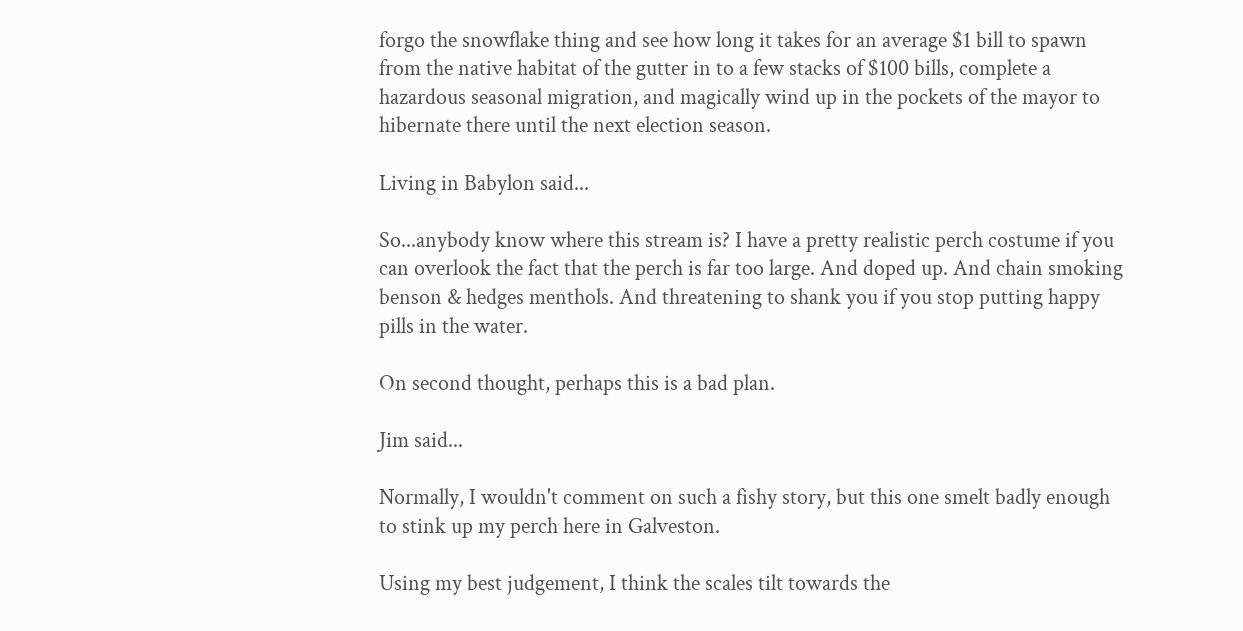forgo the snowflake thing and see how long it takes for an average $1 bill to spawn from the native habitat of the gutter in to a few stacks of $100 bills, complete a hazardous seasonal migration, and magically wind up in the pockets of the mayor to hibernate there until the next election season.

Living in Babylon said...

So...anybody know where this stream is? I have a pretty realistic perch costume if you can overlook the fact that the perch is far too large. And doped up. And chain smoking benson & hedges menthols. And threatening to shank you if you stop putting happy pills in the water.

On second thought, perhaps this is a bad plan.

Jim said...

Normally, I wouldn't comment on such a fishy story, but this one smelt badly enough to stink up my perch here in Galveston.

Using my best judgement, I think the scales tilt towards the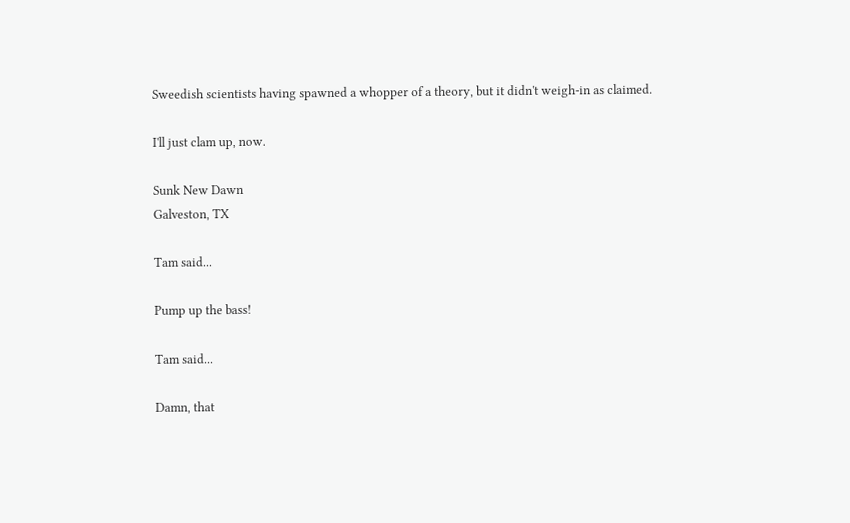Sweedish scientists having spawned a whopper of a theory, but it didn't weigh-in as claimed.

I'll just clam up, now.

Sunk New Dawn
Galveston, TX

Tam said...

Pump up the bass!

Tam said...

Damn, that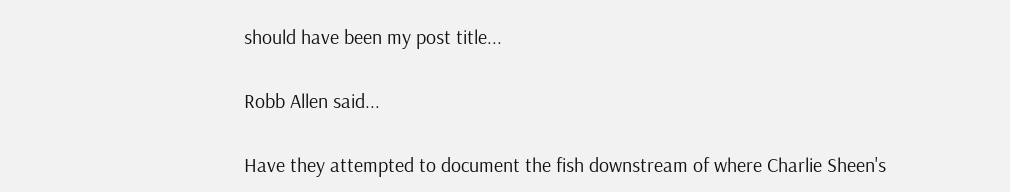should have been my post title...

Robb Allen said...

Have they attempted to document the fish downstream of where Charlie Sheen's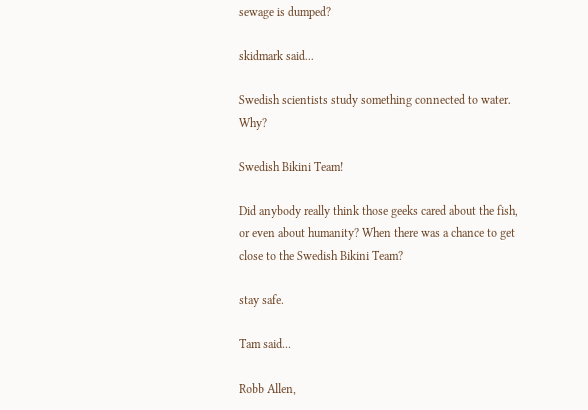sewage is dumped?

skidmark said...

Swedish scientists study something connected to water. Why?

Swedish Bikini Team!

Did anybody really think those geeks cared about the fish, or even about humanity? When there was a chance to get close to the Swedish Bikini Team?

stay safe.

Tam said...

Robb Allen,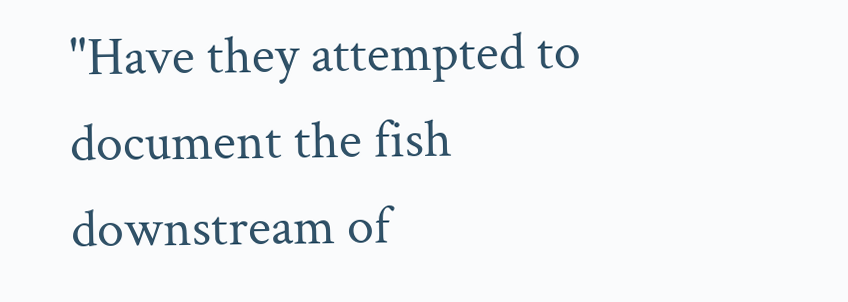"Have they attempted to document the fish downstream of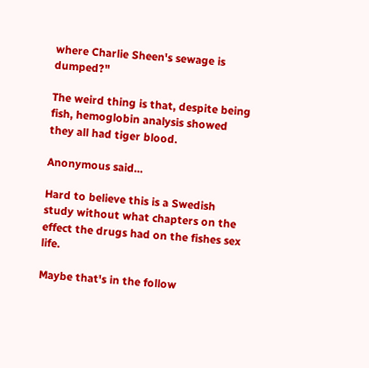where Charlie Sheen's sewage is dumped?"

The weird thing is that, despite being fish, hemoglobin analysis showed they all had tiger blood.

Anonymous said...

Hard to believe this is a Swedish study without what chapters on the effect the drugs had on the fishes sex life.

Maybe that's in the follow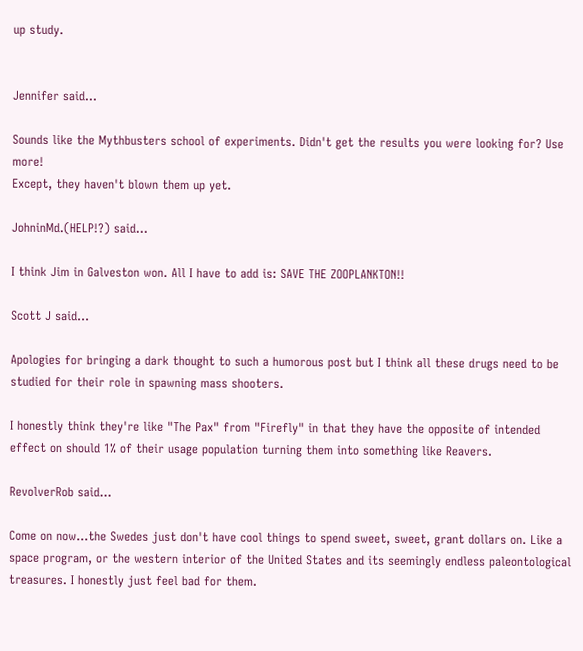up study.


Jennifer said...

Sounds like the Mythbusters school of experiments. Didn't get the results you were looking for? Use more!
Except, they haven't blown them up yet.

JohninMd.(HELP!?) said...

I think Jim in Galveston won. All I have to add is: SAVE THE ZOOPLANKTON!!

Scott J said...

Apologies for bringing a dark thought to such a humorous post but I think all these drugs need to be studied for their role in spawning mass shooters.

I honestly think they're like "The Pax" from "Firefly" in that they have the opposite of intended effect on should 1% of their usage population turning them into something like Reavers.

RevolverRob said...

Come on now...the Swedes just don't have cool things to spend sweet, sweet, grant dollars on. Like a space program, or the western interior of the United States and its seemingly endless paleontological treasures. I honestly just feel bad for them.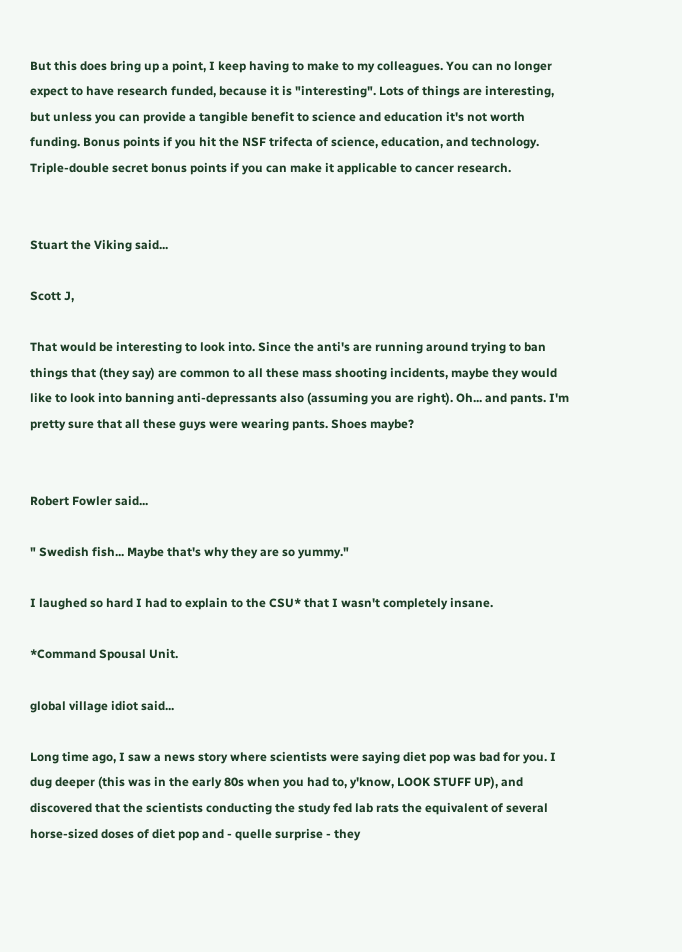But this does bring up a point, I keep having to make to my colleagues. You can no longer expect to have research funded, because it is "interesting". Lots of things are interesting, but unless you can provide a tangible benefit to science and education it's not worth funding. Bonus points if you hit the NSF trifecta of science, education, and technology. Triple-double secret bonus points if you can make it applicable to cancer research.


Stuart the Viking said...

Scott J,

That would be interesting to look into. Since the anti's are running around trying to ban things that (they say) are common to all these mass shooting incidents, maybe they would like to look into banning anti-depressants also (assuming you are right). Oh... and pants. I'm pretty sure that all these guys were wearing pants. Shoes maybe?


Robert Fowler said...

" Swedish fish... Maybe that's why they are so yummy."

I laughed so hard I had to explain to the CSU* that I wasn't completely insane.

*Command Spousal Unit.

global village idiot said...

Long time ago, I saw a news story where scientists were saying diet pop was bad for you. I dug deeper (this was in the early 80s when you had to, y'know, LOOK STUFF UP), and discovered that the scientists conducting the study fed lab rats the equivalent of several horse-sized doses of diet pop and - quelle surprise - they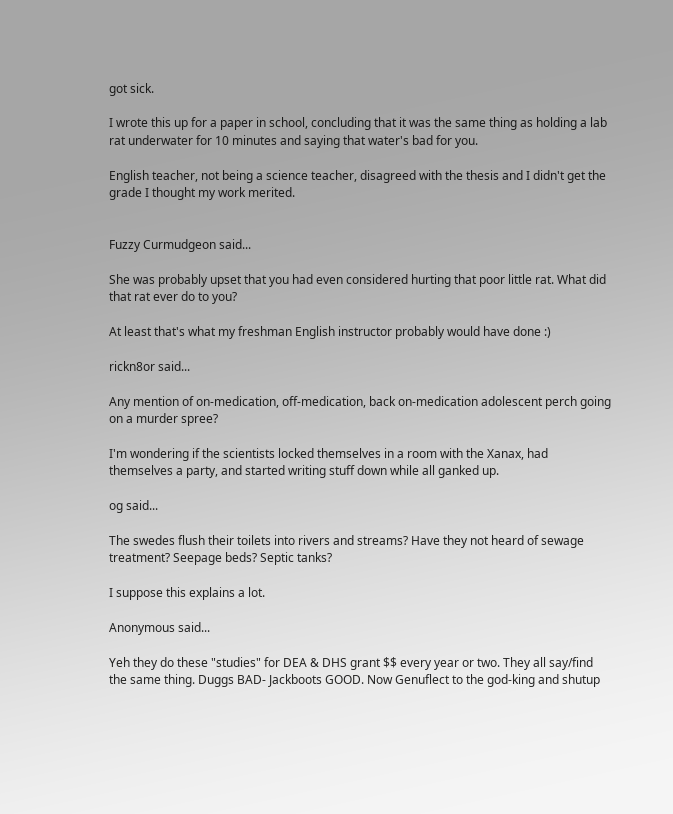got sick.

I wrote this up for a paper in school, concluding that it was the same thing as holding a lab rat underwater for 10 minutes and saying that water's bad for you.

English teacher, not being a science teacher, disagreed with the thesis and I didn't get the grade I thought my work merited.


Fuzzy Curmudgeon said...

She was probably upset that you had even considered hurting that poor little rat. What did that rat ever do to you?

At least that's what my freshman English instructor probably would have done :)

rickn8or said...

Any mention of on-medication, off-medication, back on-medication adolescent perch going on a murder spree?

I'm wondering if the scientists locked themselves in a room with the Xanax, had themselves a party, and started writing stuff down while all ganked up.

og said...

The swedes flush their toilets into rivers and streams? Have they not heard of sewage treatment? Seepage beds? Septic tanks?

I suppose this explains a lot.

Anonymous said...

Yeh they do these "studies" for DEA & DHS grant $$ every year or two. They all say/find the same thing. Duggs BAD- Jackboots GOOD. Now Genuflect to the god-king and shutup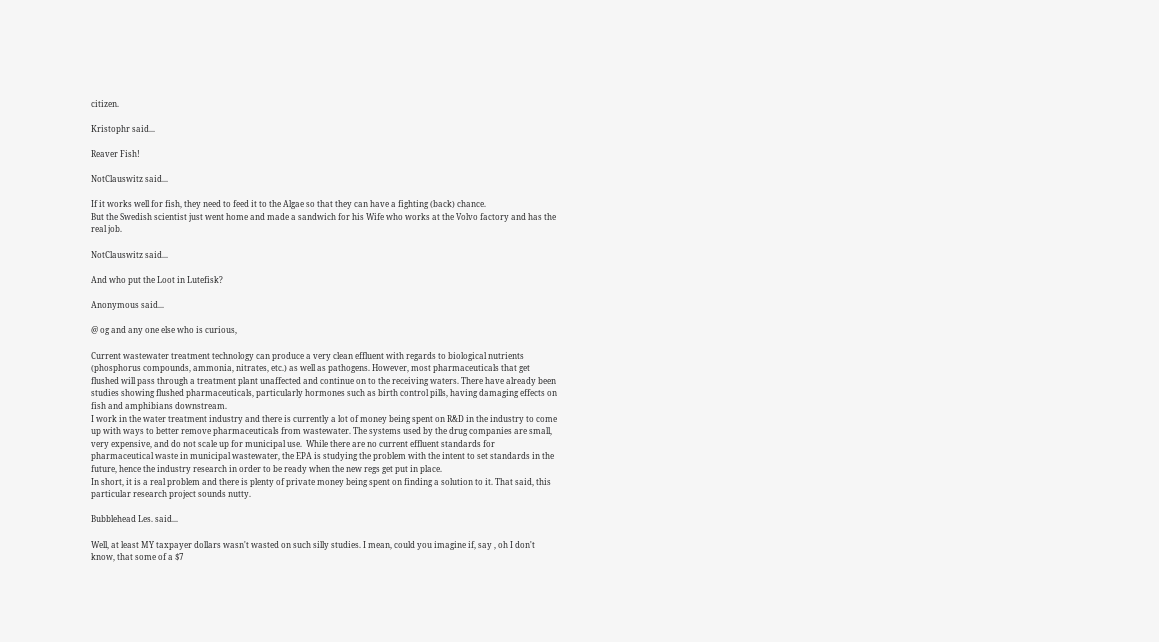citizen.

Kristophr said...

Reaver Fish!

NotClauswitz said...

If it works well for fish, they need to feed it to the Algae so that they can have a fighting (back) chance.
But the Swedish scientist just went home and made a sandwich for his Wife who works at the Volvo factory and has the real job.

NotClauswitz said...

And who put the Loot in Lutefisk?

Anonymous said...

@ og and any one else who is curious,

Current wastewater treatment technology can produce a very clean effluent with regards to biological nutrients (phosphorus compounds, ammonia, nitrates, etc.) as well as pathogens. However, most pharmaceuticals that get flushed will pass through a treatment plant unaffected and continue on to the receiving waters. There have already been studies showing flushed pharmaceuticals, particularly hormones such as birth control pills, having damaging effects on fish and amphibians downstream.
I work in the water treatment industry and there is currently a lot of money being spent on R&D in the industry to come up with ways to better remove pharmaceuticals from wastewater. The systems used by the drug companies are small, very expensive, and do not scale up for municipal use.  While there are no current effluent standards for pharmaceutical waste in municipal wastewater, the EPA is studying the problem with the intent to set standards in the future, hence the industry research in order to be ready when the new regs get put in place.
In short, it is a real problem and there is plenty of private money being spent on finding a solution to it. That said, this particular research project sounds nutty.

Bubblehead Les. said...

Well, at least MY taxpayer dollars wasn't wasted on such silly studies. I mean, could you imagine if, say , oh I don't know, that some of a $7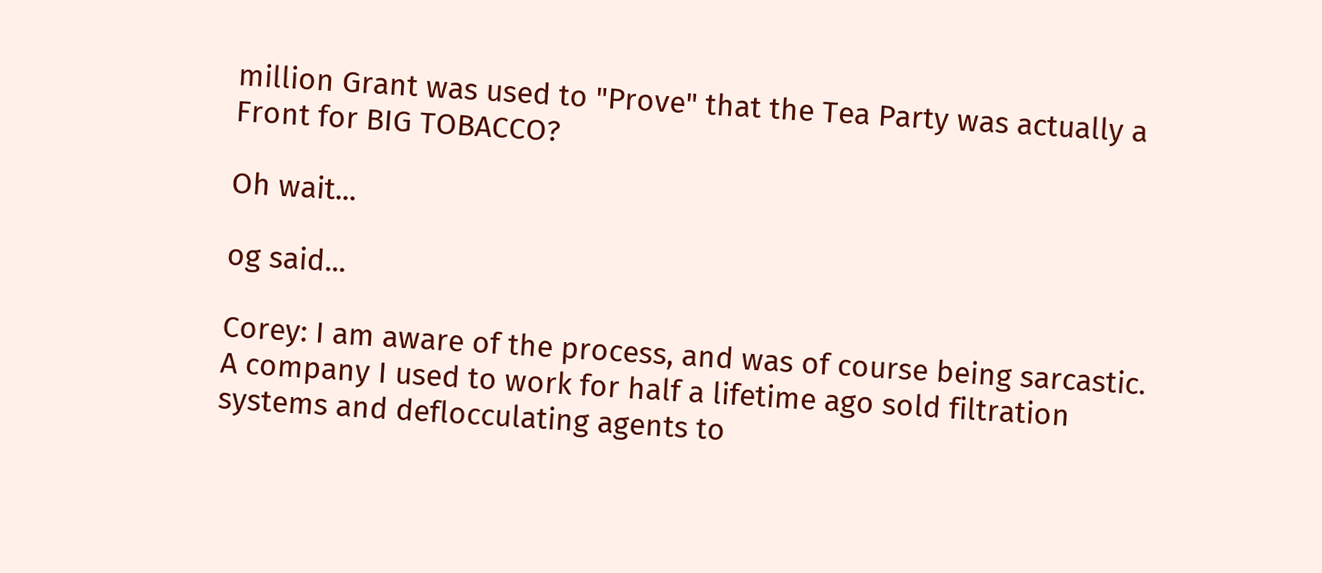million Grant was used to "Prove" that the Tea Party was actually a Front for BIG TOBACCO?

Oh wait...

og said...

Corey: I am aware of the process, and was of course being sarcastic. A company I used to work for half a lifetime ago sold filtration systems and deflocculating agents to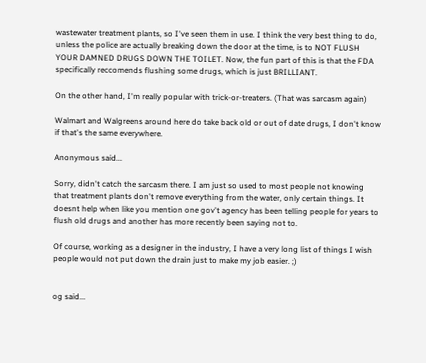wastewater treatment plants, so I've seen them in use. I think the very best thing to do, unless the police are actually breaking down the door at the time, is to NOT FLUSH YOUR DAMNED DRUGS DOWN THE TOILET. Now, the fun part of this is that the FDA specifically reccomends flushing some drugs, which is just BRILLIANT.

On the other hand, I'm really popular with trick-or-treaters. (That was sarcasm again)

Walmart and Walgreens around here do take back old or out of date drugs, I don't know if that's the same everywhere.

Anonymous said...

Sorry, didn't catch the sarcasm there. I am just so used to most people not knowing that treatment plants don't remove everything from the water, only certain things. It doesnt help when like you mention one gov't agency has been telling people for years to flush old drugs and another has more recently been saying not to.

Of course, working as a designer in the industry, I have a very long list of things I wish people would not put down the drain just to make my job easier. ;)


og said...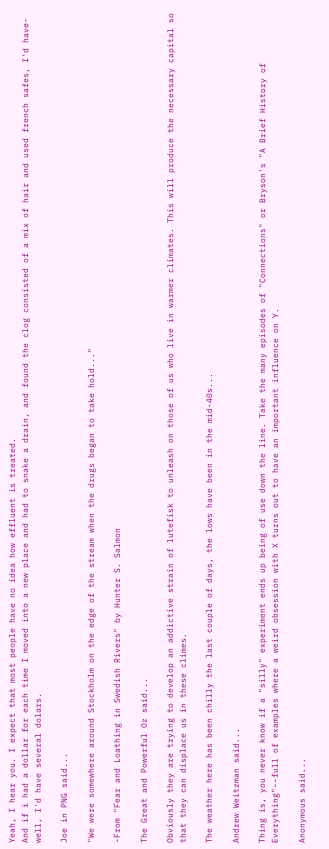Yeah, I hear you. I expect that most people have no idea how effluent is treated.
And if i had a dollar for each time I moved into a new place and had to snake a drain, and found the clog consisted of a mix of hair and used french safes, I'd have- well, I'd have several dolars.

Joe in PNG said...

"We were somewhere around Stockholm on the edge of the stream when the drugs began to take hold..."

-From "Fear and Loathing in Swedish Rivers" by Hunter S. Salmon

The Great and Powerful Oz said...

Obviously they are trying to develop an addictive strain of lutefisk to unleash on those of us who live in warmer climates. This will produce the necessary capital so that they can displace us in these climes.

The weather here has been chilly the last couple of days, the lows have been in the mid-40s...

Andrew Weitzman said...

Thing is, you never know if a "silly" experiment ends up being of use down the line. Take the many episodes of "Connections" or Bryson's "A Brief History of Everything"--full of examples where a weird obsession with X turns out to have an important influence on Y.

Anonymous said...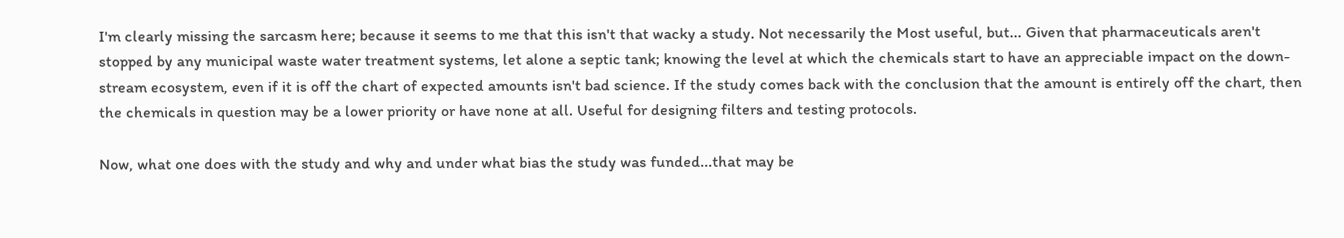I'm clearly missing the sarcasm here; because it seems to me that this isn't that wacky a study. Not necessarily the Most useful, but... Given that pharmaceuticals aren't stopped by any municipal waste water treatment systems, let alone a septic tank; knowing the level at which the chemicals start to have an appreciable impact on the down-stream ecosystem, even if it is off the chart of expected amounts isn't bad science. If the study comes back with the conclusion that the amount is entirely off the chart, then the chemicals in question may be a lower priority or have none at all. Useful for designing filters and testing protocols.

Now, what one does with the study and why and under what bias the study was funded...that may be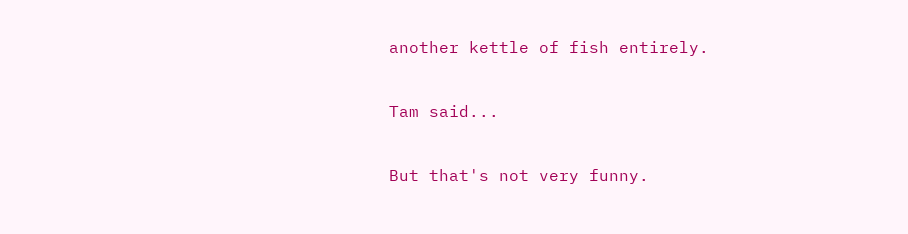another kettle of fish entirely.

Tam said...

But that's not very funny.